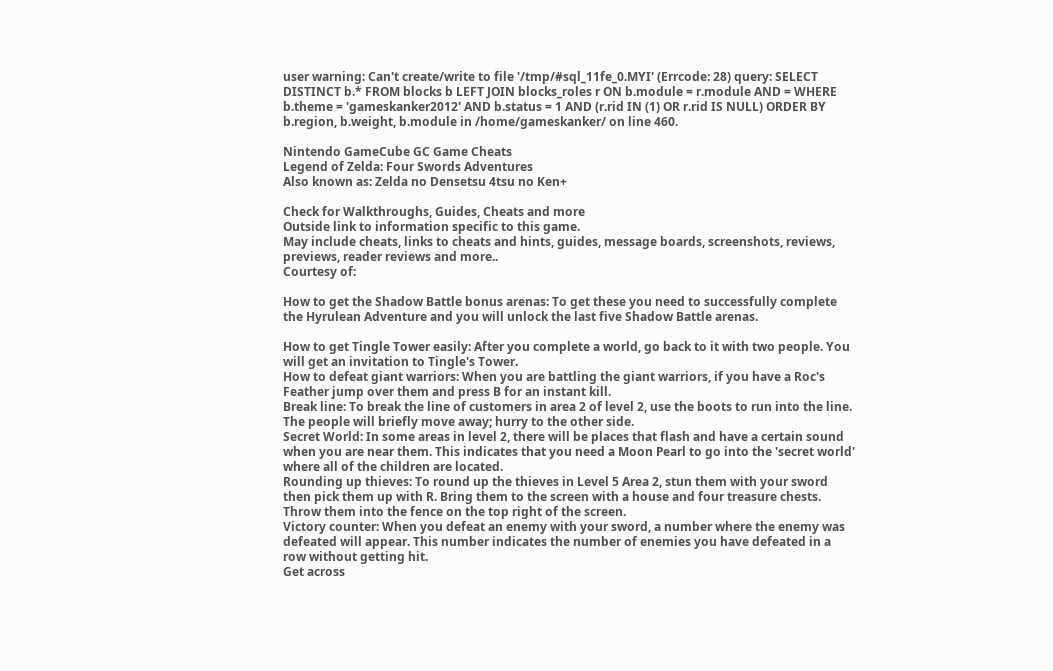user warning: Can't create/write to file '/tmp/#sql_11fe_0.MYI' (Errcode: 28) query: SELECT DISTINCT b.* FROM blocks b LEFT JOIN blocks_roles r ON b.module = r.module AND = WHERE b.theme = 'gameskanker2012' AND b.status = 1 AND (r.rid IN (1) OR r.rid IS NULL) ORDER BY b.region, b.weight, b.module in /home/gameskanker/ on line 460.

Nintendo GameCube GC Game Cheats
Legend of Zelda: Four Swords Adventures
Also known as: Zelda no Densetsu 4tsu no Ken+

Check for Walkthroughs, Guides, Cheats and more
Outside link to information specific to this game.
May include cheats, links to cheats and hints, guides, message boards, screenshots, reviews, previews, reader reviews and more..
Courtesy of:

How to get the Shadow Battle bonus arenas: To get these you need to successfully complete the Hyrulean Adventure and you will unlock the last five Shadow Battle arenas.

How to get Tingle Tower easily: After you complete a world, go back to it with two people. You will get an invitation to Tingle's Tower.
How to defeat giant warriors: When you are battling the giant warriors, if you have a Roc's Feather jump over them and press B for an instant kill.
Break line: To break the line of customers in area 2 of level 2, use the boots to run into the line. The people will briefly move away; hurry to the other side.
Secret World: In some areas in level 2, there will be places that flash and have a certain sound when you are near them. This indicates that you need a Moon Pearl to go into the 'secret world' where all of the children are located.
Rounding up thieves: To round up the thieves in Level 5 Area 2, stun them with your sword then pick them up with R. Bring them to the screen with a house and four treasure chests. Throw them into the fence on the top right of the screen.
Victory counter: When you defeat an enemy with your sword, a number where the enemy was defeated will appear. This number indicates the number of enemies you have defeated in a row without getting hit.
Get across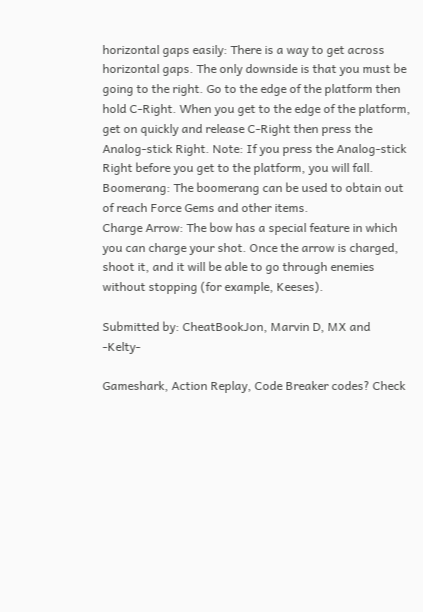horizontal gaps easily: There is a way to get across horizontal gaps. The only downside is that you must be going to the right. Go to the edge of the platform then hold C-Right. When you get to the edge of the platform, get on quickly and release C-Right then press the Analog-stick Right. Note: If you press the Analog-stick Right before you get to the platform, you will fall.
Boomerang: The boomerang can be used to obtain out of reach Force Gems and other items.
Charge Arrow: The bow has a special feature in which you can charge your shot. Once the arrow is charged, shoot it, and it will be able to go through enemies without stopping (for example, Keeses).

Submitted by: CheatBookJon, Marvin D, MX and -Kelty-

Gameshark, Action Replay, Code Breaker codes? Check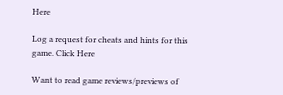Here

Log a request for cheats and hints for this game. Click Here

Want to read game reviews/previews of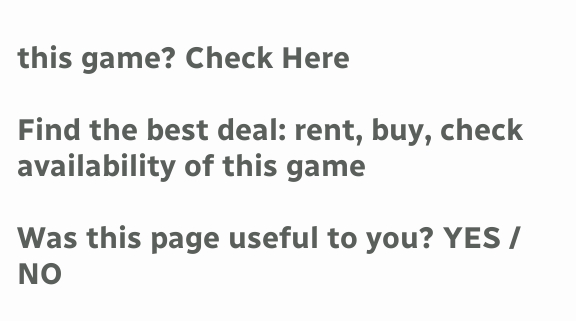this game? Check Here

Find the best deal: rent, buy, check availability of this game

Was this page useful to you? YES / NO